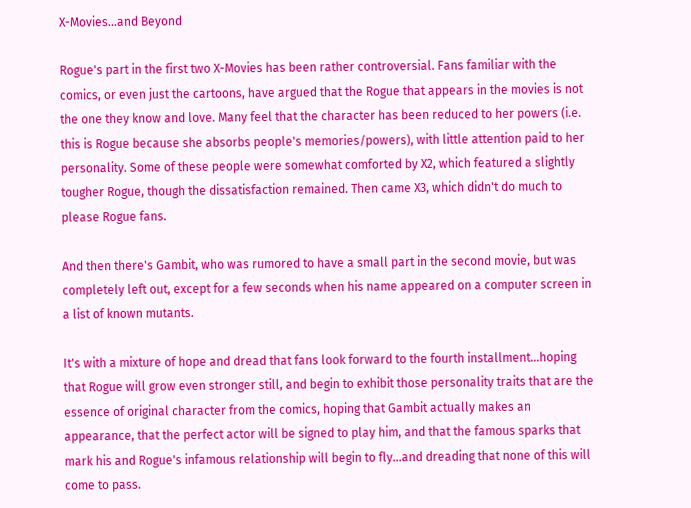X-Movies...and Beyond

Rogue's part in the first two X-Movies has been rather controversial. Fans familiar with the comics, or even just the cartoons, have argued that the Rogue that appears in the movies is not the one they know and love. Many feel that the character has been reduced to her powers (i.e. this is Rogue because she absorbs people's memories/powers), with little attention paid to her personality. Some of these people were somewhat comforted by X2, which featured a slightly tougher Rogue, though the dissatisfaction remained. Then came X3, which didn't do much to please Rogue fans.

And then there's Gambit, who was rumored to have a small part in the second movie, but was completely left out, except for a few seconds when his name appeared on a computer screen in a list of known mutants.

It's with a mixture of hope and dread that fans look forward to the fourth installment...hoping that Rogue will grow even stronger still, and begin to exhibit those personality traits that are the essence of original character from the comics, hoping that Gambit actually makes an appearance, that the perfect actor will be signed to play him, and that the famous sparks that mark his and Rogue's infamous relationship will begin to fly...and dreading that none of this will come to pass.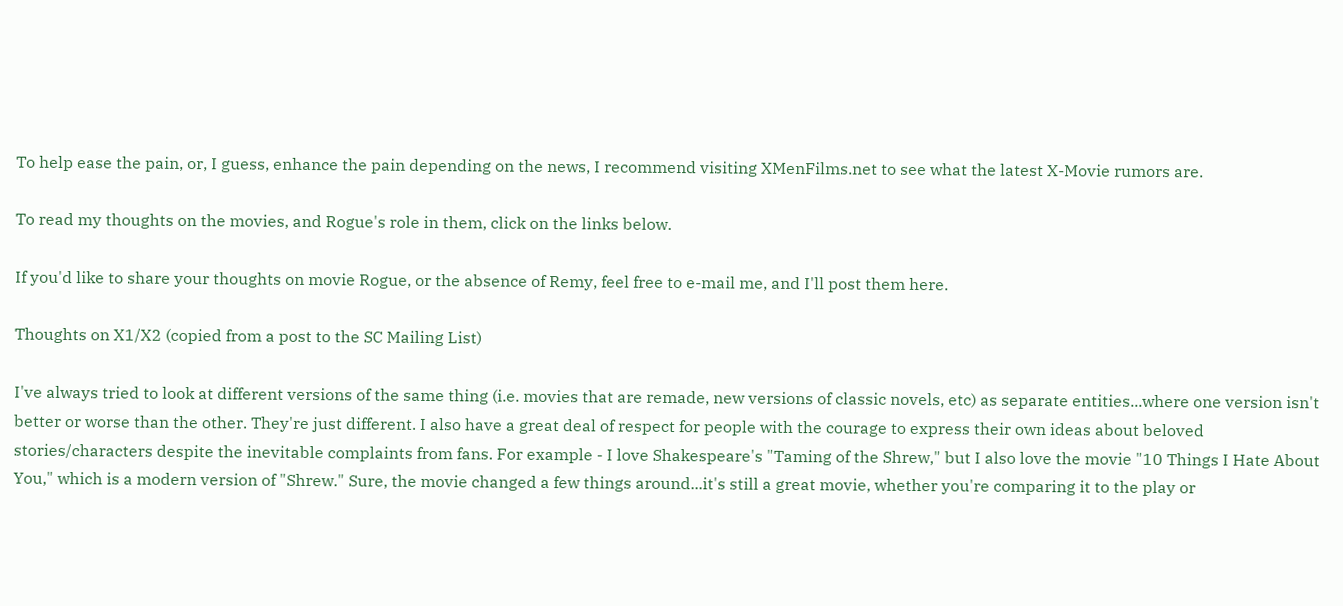To help ease the pain, or, I guess, enhance the pain depending on the news, I recommend visiting XMenFilms.net to see what the latest X-Movie rumors are.

To read my thoughts on the movies, and Rogue's role in them, click on the links below.

If you'd like to share your thoughts on movie Rogue, or the absence of Remy, feel free to e-mail me, and I'll post them here.

Thoughts on X1/X2 (copied from a post to the SC Mailing List)

I've always tried to look at different versions of the same thing (i.e. movies that are remade, new versions of classic novels, etc) as separate entities...where one version isn't better or worse than the other. They're just different. I also have a great deal of respect for people with the courage to express their own ideas about beloved stories/characters despite the inevitable complaints from fans. For example - I love Shakespeare's "Taming of the Shrew," but I also love the movie "10 Things I Hate About You," which is a modern version of "Shrew." Sure, the movie changed a few things around...it's still a great movie, whether you're comparing it to the play or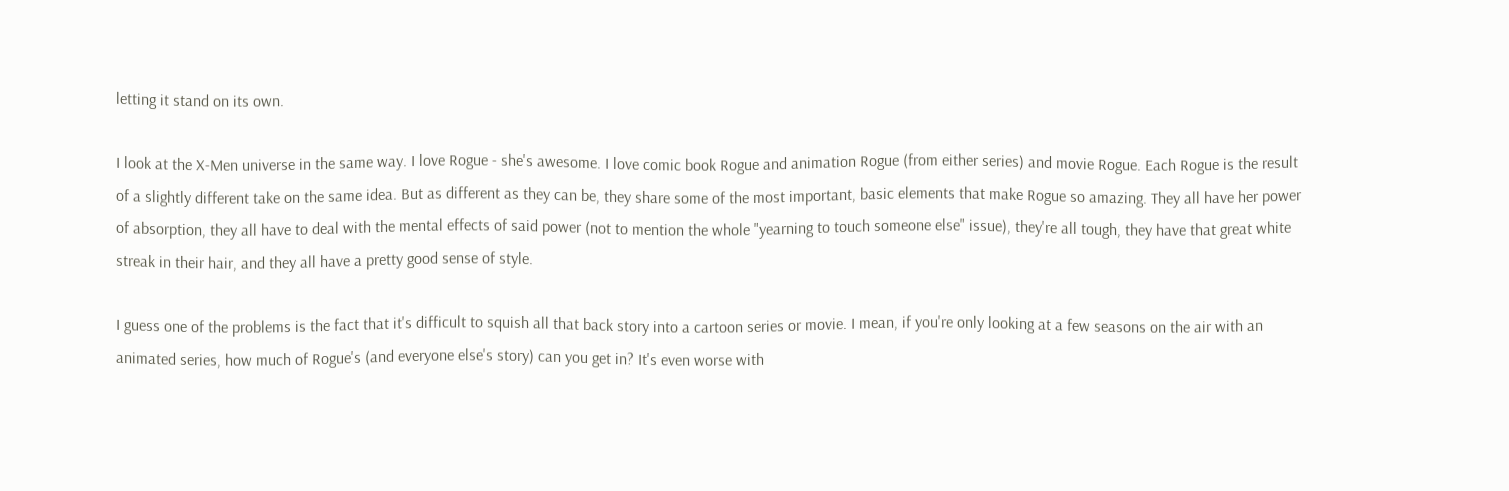letting it stand on its own.

I look at the X-Men universe in the same way. I love Rogue - she's awesome. I love comic book Rogue and animation Rogue (from either series) and movie Rogue. Each Rogue is the result of a slightly different take on the same idea. But as different as they can be, they share some of the most important, basic elements that make Rogue so amazing. They all have her power of absorption, they all have to deal with the mental effects of said power (not to mention the whole "yearning to touch someone else" issue), they're all tough, they have that great white streak in their hair, and they all have a pretty good sense of style.

I guess one of the problems is the fact that it's difficult to squish all that back story into a cartoon series or movie. I mean, if you're only looking at a few seasons on the air with an animated series, how much of Rogue's (and everyone else's story) can you get in? It's even worse with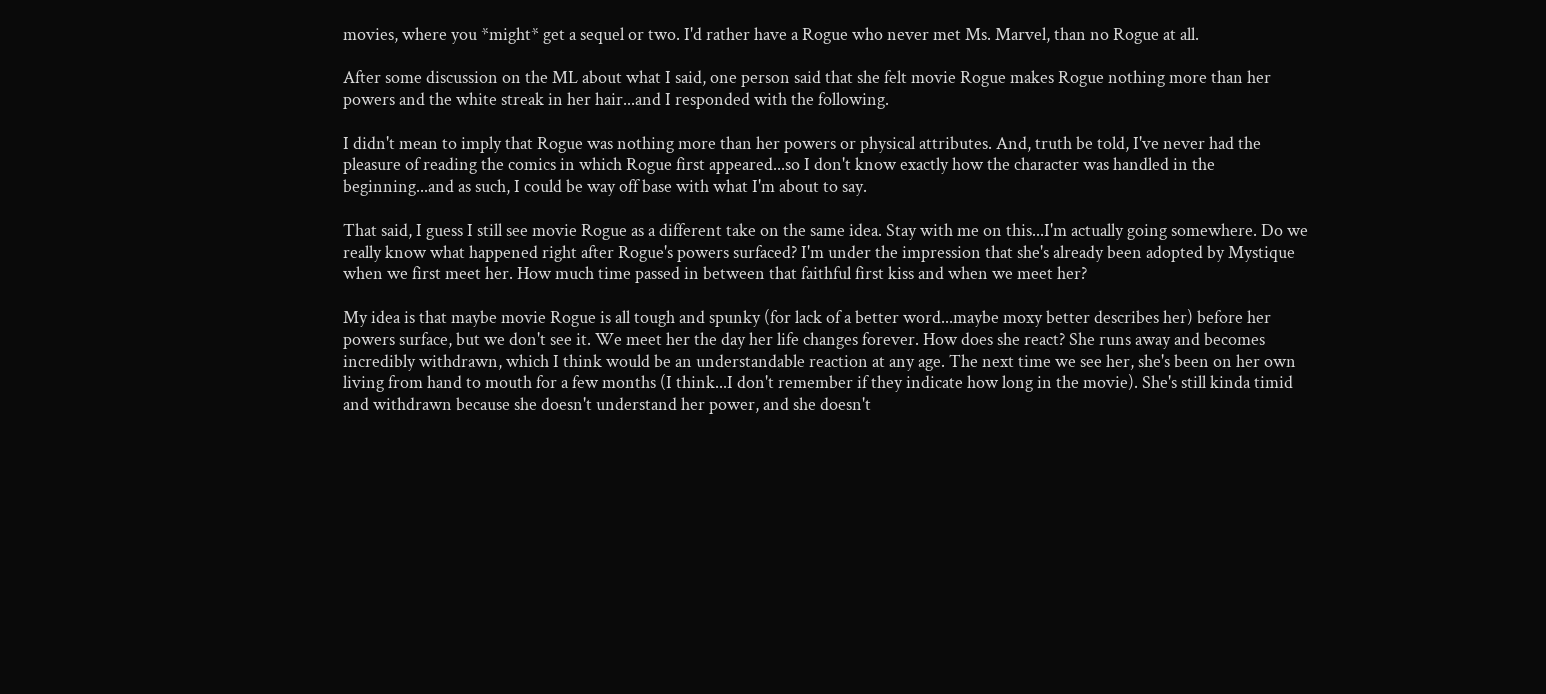movies, where you *might* get a sequel or two. I'd rather have a Rogue who never met Ms. Marvel, than no Rogue at all.

After some discussion on the ML about what I said, one person said that she felt movie Rogue makes Rogue nothing more than her powers and the white streak in her hair...and I responded with the following.

I didn't mean to imply that Rogue was nothing more than her powers or physical attributes. And, truth be told, I've never had the pleasure of reading the comics in which Rogue first appeared...so I don't know exactly how the character was handled in the beginning...and as such, I could be way off base with what I'm about to say.

That said, I guess I still see movie Rogue as a different take on the same idea. Stay with me on this...I'm actually going somewhere. Do we really know what happened right after Rogue's powers surfaced? I'm under the impression that she's already been adopted by Mystique when we first meet her. How much time passed in between that faithful first kiss and when we meet her?

My idea is that maybe movie Rogue is all tough and spunky (for lack of a better word...maybe moxy better describes her) before her powers surface, but we don't see it. We meet her the day her life changes forever. How does she react? She runs away and becomes incredibly withdrawn, which I think would be an understandable reaction at any age. The next time we see her, she's been on her own living from hand to mouth for a few months (I think...I don't remember if they indicate how long in the movie). She's still kinda timid and withdrawn because she doesn't understand her power, and she doesn't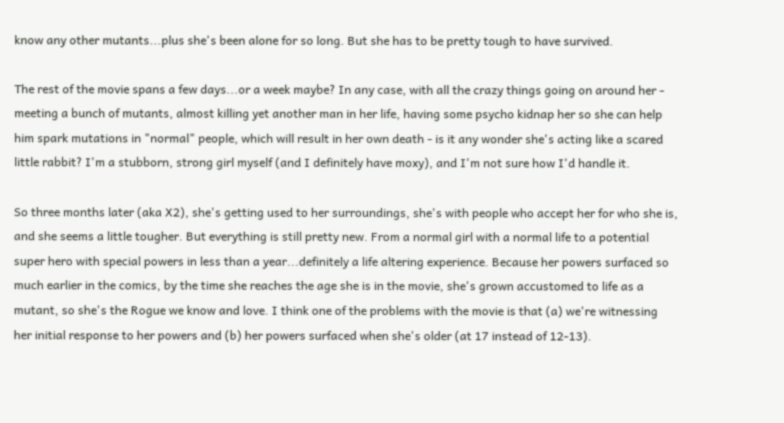know any other mutants...plus she's been alone for so long. But she has to be pretty tough to have survived.

The rest of the movie spans a few days...or a week maybe? In any case, with all the crazy things going on around her - meeting a bunch of mutants, almost killing yet another man in her life, having some psycho kidnap her so she can help him spark mutations in "normal" people, which will result in her own death - is it any wonder she's acting like a scared little rabbit? I'm a stubborn, strong girl myself (and I definitely have moxy), and I'm not sure how I'd handle it.

So three months later (aka X2), she's getting used to her surroundings, she's with people who accept her for who she is, and she seems a little tougher. But everything is still pretty new. From a normal girl with a normal life to a potential super hero with special powers in less than a year...definitely a life altering experience. Because her powers surfaced so much earlier in the comics, by the time she reaches the age she is in the movie, she's grown accustomed to life as a mutant, so she's the Rogue we know and love. I think one of the problems with the movie is that (a) we're witnessing her initial response to her powers and (b) her powers surfaced when she's older (at 17 instead of 12-13).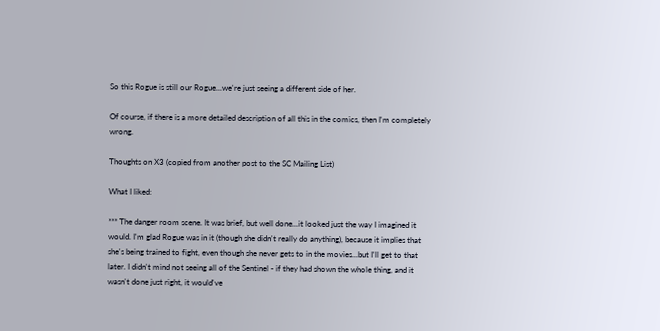So this Rogue is still our Rogue...we're just seeing a different side of her.

Of course, if there is a more detailed description of all this in the comics, then I'm completely wrong.

Thoughts on X3 (copied from another post to the SC Mailing List)

What I liked:

*** The danger room scene. It was brief, but well done...it looked just the way I imagined it would. I'm glad Rogue was in it (though she didn't really do anything), because it implies that she's being trained to fight, even though she never gets to in the movies...but I'll get to that later. I didn't mind not seeing all of the Sentinel - if they had shown the whole thing, and it wasn't done just right, it would've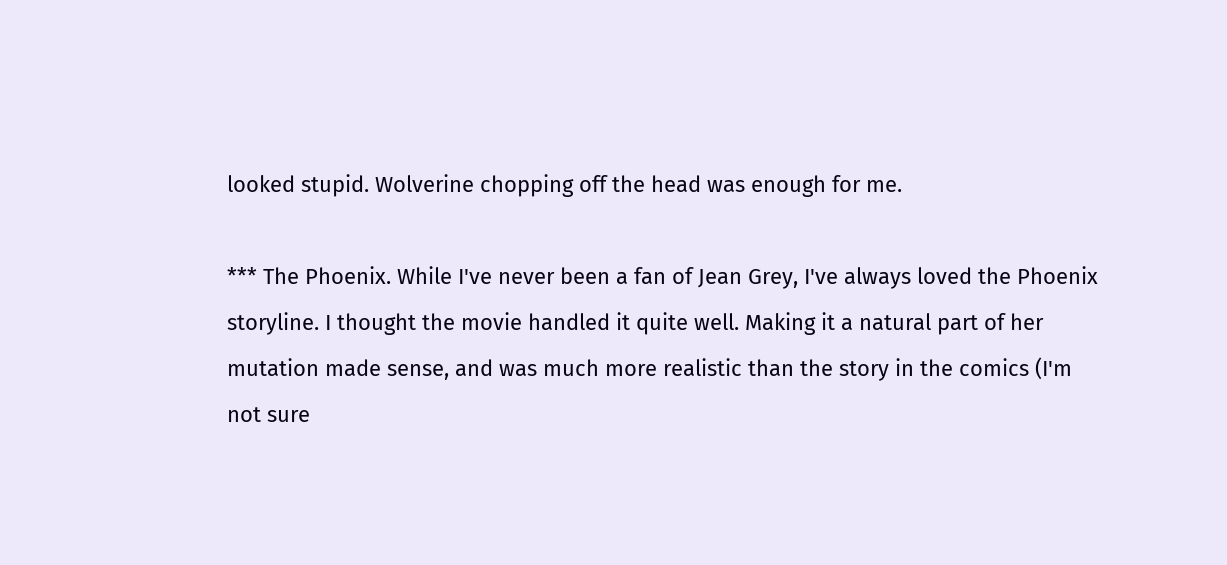looked stupid. Wolverine chopping off the head was enough for me.

*** The Phoenix. While I've never been a fan of Jean Grey, I've always loved the Phoenix storyline. I thought the movie handled it quite well. Making it a natural part of her mutation made sense, and was much more realistic than the story in the comics (I'm not sure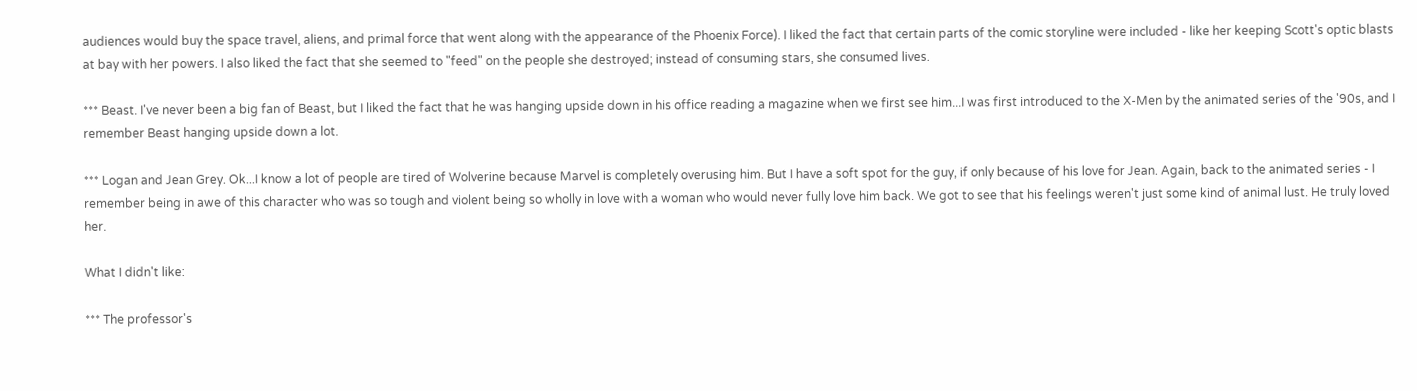audiences would buy the space travel, aliens, and primal force that went along with the appearance of the Phoenix Force). I liked the fact that certain parts of the comic storyline were included - like her keeping Scott's optic blasts at bay with her powers. I also liked the fact that she seemed to "feed" on the people she destroyed; instead of consuming stars, she consumed lives.

*** Beast. I've never been a big fan of Beast, but I liked the fact that he was hanging upside down in his office reading a magazine when we first see him...I was first introduced to the X-Men by the animated series of the '90s, and I remember Beast hanging upside down a lot.

*** Logan and Jean Grey. Ok...I know a lot of people are tired of Wolverine because Marvel is completely overusing him. But I have a soft spot for the guy, if only because of his love for Jean. Again, back to the animated series - I remember being in awe of this character who was so tough and violent being so wholly in love with a woman who would never fully love him back. We got to see that his feelings weren't just some kind of animal lust. He truly loved her.

What I didn't like:

*** The professor's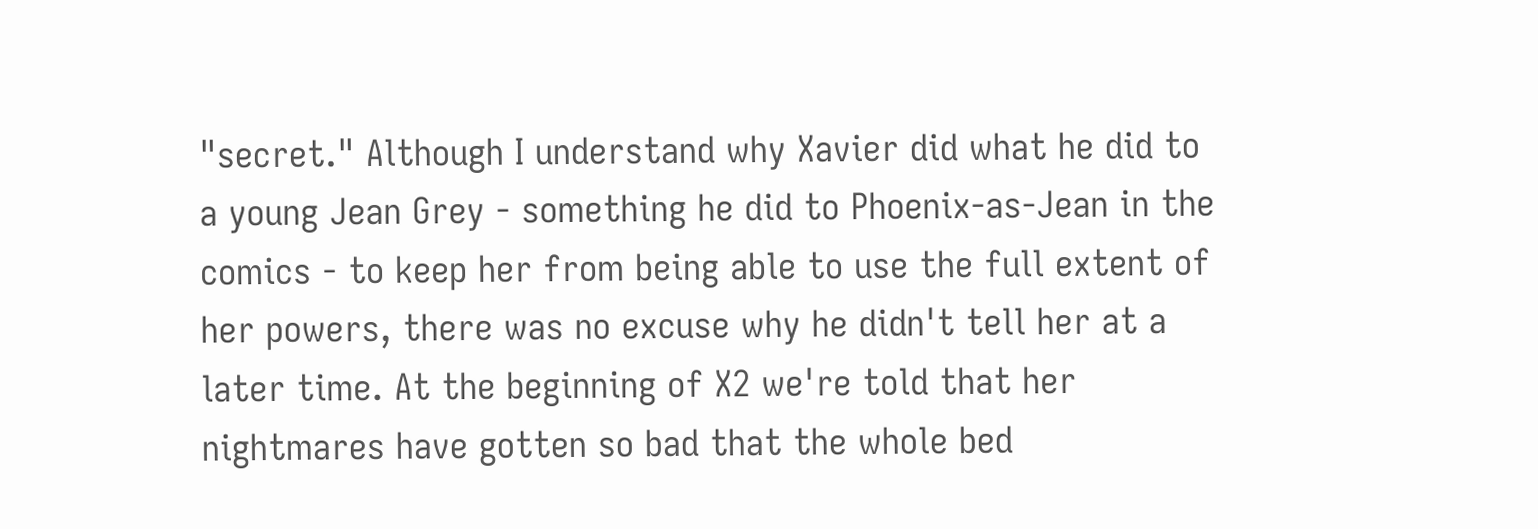"secret." Although I understand why Xavier did what he did to a young Jean Grey - something he did to Phoenix-as-Jean in the comics - to keep her from being able to use the full extent of her powers, there was no excuse why he didn't tell her at a later time. At the beginning of X2 we're told that her nightmares have gotten so bad that the whole bed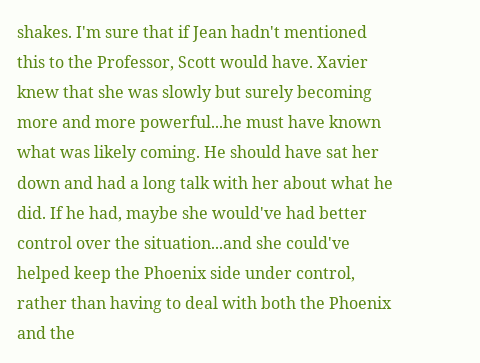shakes. I'm sure that if Jean hadn't mentioned this to the Professor, Scott would have. Xavier knew that she was slowly but surely becoming more and more powerful...he must have known what was likely coming. He should have sat her down and had a long talk with her about what he did. If he had, maybe she would've had better control over the situation...and she could've helped keep the Phoenix side under control, rather than having to deal with both the Phoenix and the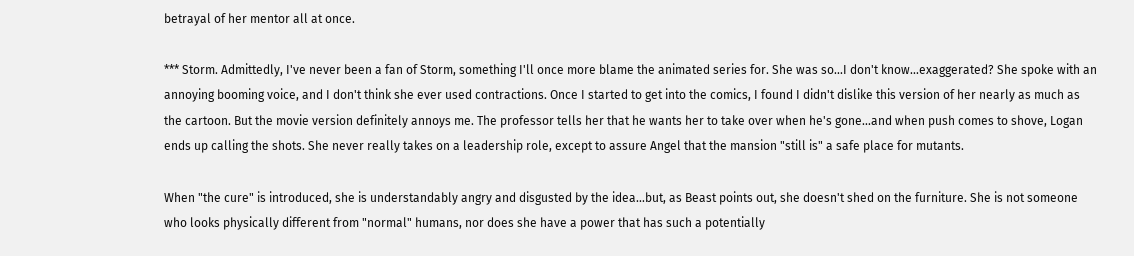betrayal of her mentor all at once.

*** Storm. Admittedly, I've never been a fan of Storm, something I'll once more blame the animated series for. She was so...I don't know...exaggerated? She spoke with an annoying booming voice, and I don't think she ever used contractions. Once I started to get into the comics, I found I didn't dislike this version of her nearly as much as the cartoon. But the movie version definitely annoys me. The professor tells her that he wants her to take over when he's gone...and when push comes to shove, Logan ends up calling the shots. She never really takes on a leadership role, except to assure Angel that the mansion "still is" a safe place for mutants.

When "the cure" is introduced, she is understandably angry and disgusted by the idea...but, as Beast points out, she doesn't shed on the furniture. She is not someone who looks physically different from "normal" humans, nor does she have a power that has such a potentially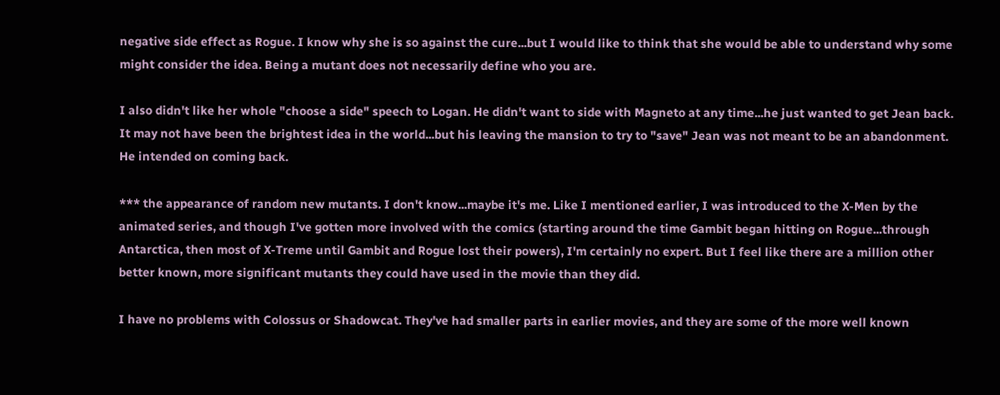negative side effect as Rogue. I know why she is so against the cure...but I would like to think that she would be able to understand why some might consider the idea. Being a mutant does not necessarily define who you are.

I also didn't like her whole "choose a side" speech to Logan. He didn't want to side with Magneto at any time...he just wanted to get Jean back. It may not have been the brightest idea in the world...but his leaving the mansion to try to "save" Jean was not meant to be an abandonment. He intended on coming back.

*** the appearance of random new mutants. I don't know...maybe it's me. Like I mentioned earlier, I was introduced to the X-Men by the animated series, and though I've gotten more involved with the comics (starting around the time Gambit began hitting on Rogue...through Antarctica, then most of X-Treme until Gambit and Rogue lost their powers), I'm certainly no expert. But I feel like there are a million other better known, more significant mutants they could have used in the movie than they did.

I have no problems with Colossus or Shadowcat. They've had smaller parts in earlier movies, and they are some of the more well known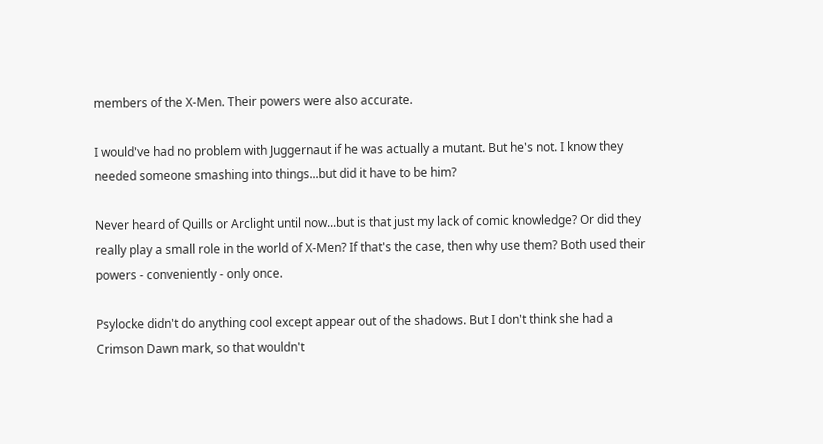members of the X-Men. Their powers were also accurate.

I would've had no problem with Juggernaut if he was actually a mutant. But he's not. I know they needed someone smashing into things...but did it have to be him?

Never heard of Quills or Arclight until now...but is that just my lack of comic knowledge? Or did they really play a small role in the world of X-Men? If that's the case, then why use them? Both used their powers - conveniently - only once.

Psylocke didn't do anything cool except appear out of the shadows. But I don't think she had a Crimson Dawn mark, so that wouldn't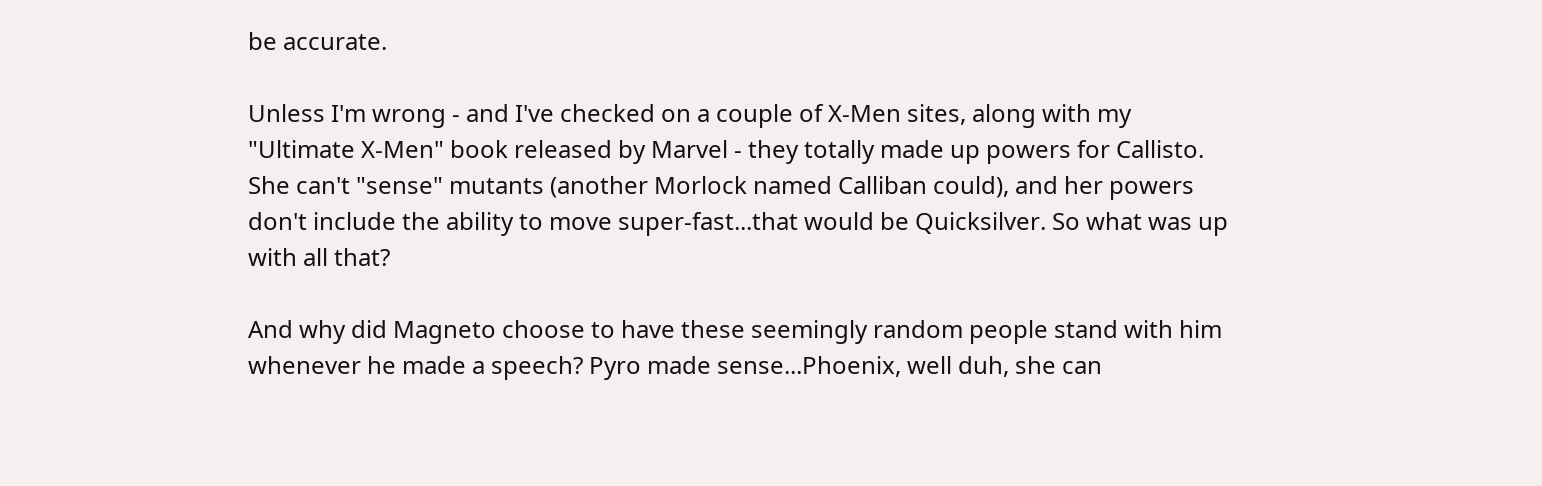be accurate.

Unless I'm wrong - and I've checked on a couple of X-Men sites, along with my "Ultimate X-Men" book released by Marvel - they totally made up powers for Callisto. She can't "sense" mutants (another Morlock named Calliban could), and her powers don't include the ability to move super-fast...that would be Quicksilver. So what was up with all that?

And why did Magneto choose to have these seemingly random people stand with him whenever he made a speech? Pyro made sense...Phoenix, well duh, she can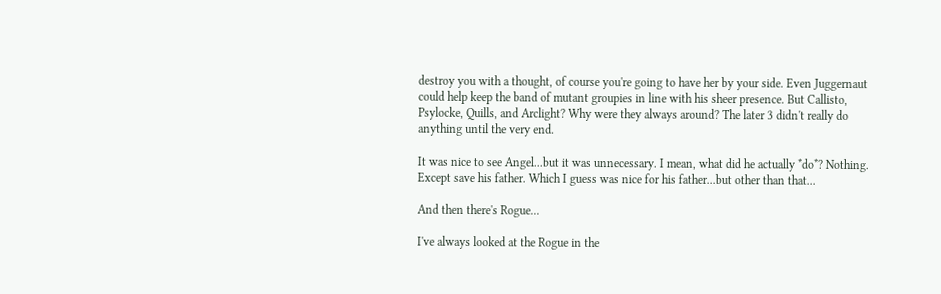destroy you with a thought, of course you're going to have her by your side. Even Juggernaut could help keep the band of mutant groupies in line with his sheer presence. But Callisto, Psylocke, Quills, and Arclight? Why were they always around? The later 3 didn't really do anything until the very end.

It was nice to see Angel...but it was unnecessary. I mean, what did he actually *do*? Nothing. Except save his father. Which I guess was nice for his father...but other than that...

And then there's Rogue...

I've always looked at the Rogue in the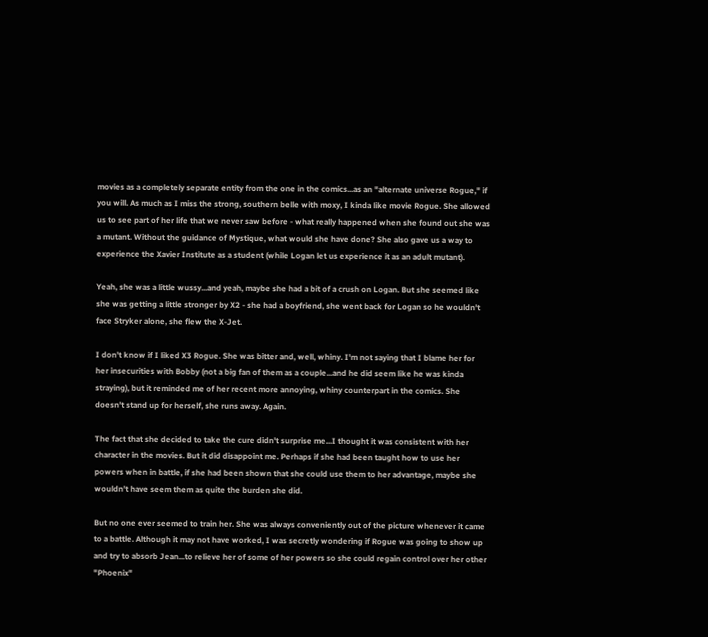movies as a completely separate entity from the one in the comics...as an "alternate universe Rogue," if you will. As much as I miss the strong, southern belle with moxy, I kinda like movie Rogue. She allowed us to see part of her life that we never saw before - what really happened when she found out she was a mutant. Without the guidance of Mystique, what would she have done? She also gave us a way to experience the Xavier Institute as a student (while Logan let us experience it as an adult mutant).

Yeah, she was a little wussy...and yeah, maybe she had a bit of a crush on Logan. But she seemed like she was getting a little stronger by X2 - she had a boyfriend, she went back for Logan so he wouldn't face Stryker alone, she flew the X-Jet.

I don't know if I liked X3 Rogue. She was bitter and, well, whiny. I'm not saying that I blame her for her insecurities with Bobby (not a big fan of them as a couple...and he did seem like he was kinda straying), but it reminded me of her recent more annoying, whiny counterpart in the comics. She doesn't stand up for herself, she runs away. Again.

The fact that she decided to take the cure didn't surprise me...I thought it was consistent with her character in the movies. But it did disappoint me. Perhaps if she had been taught how to use her powers when in battle, if she had been shown that she could use them to her advantage, maybe she wouldn't have seem them as quite the burden she did.

But no one ever seemed to train her. She was always conveniently out of the picture whenever it came to a battle. Although it may not have worked, I was secretly wondering if Rogue was going to show up and try to absorb Jean...to relieve her of some of her powers so she could regain control over her other "Phoenix"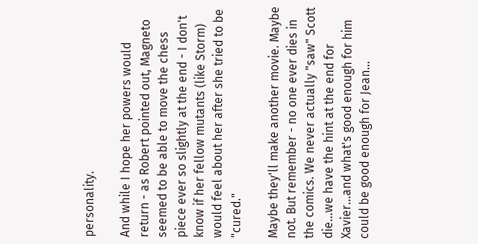personality.

And while I hope her powers would return - as Robert pointed out, Magneto seemed to be able to move the chess piece ever so slightly at the end - I don't know if her fellow mutants (like Storm) would feel about her after she tried to be "cured."

Maybe they'll make another movie. Maybe not. But remember - no one ever dies in the comics. We never actually "saw" Scott die...we have the hint at the end for Xavier...and what's good enough for him could be good enough for Jean...